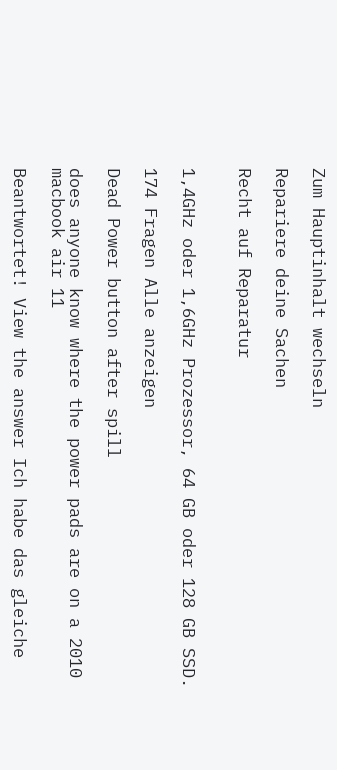Zum Hauptinhalt wechseln

Repariere deine Sachen

Recht auf Reparatur


1,4GHz oder 1,6GHz Prozessor, 64 GB oder 128 GB SSD.

174 Fragen Alle anzeigen

Dead Power button after spill

does anyone know where the power pads are on a 2010 macbook air 11

Beantwortet! View the answer Ich habe das gleiche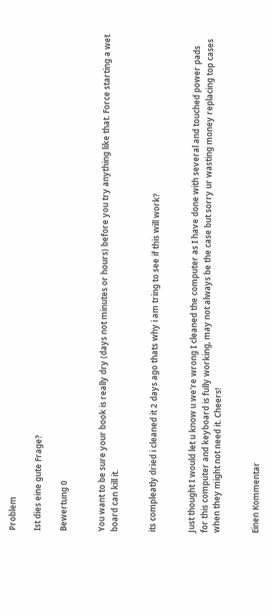Problem

Ist dies eine gute Frage?

Bewertung 0


You want to be sure your book is really dry (days not minutes or hours) before you try anything like that. Force starting a wet board can kill it.


its compleatly dried i cleaned it 2 days ago thats why i am tring to see if this will work?


Just thought I would let u know u we're wrong I cleaned the computer as I have done with several and touched power pads for this computer and keyboard is fully working, may not always be the case but sorry ur wasting money replacing top cases when they might not need it. Cheers!


Einen Kommentar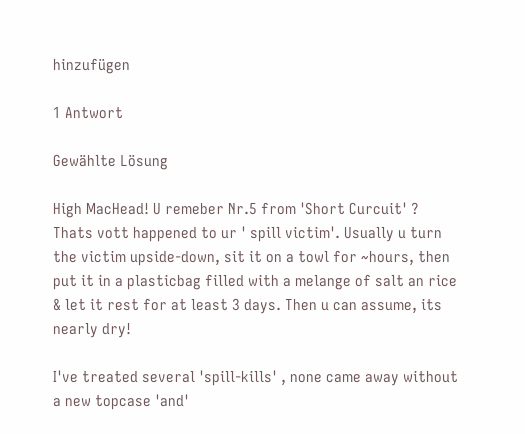hinzufügen

1 Antwort

Gewählte Lösung

High MacHead! U remeber Nr.5 from 'Short Curcuit' ? Thats vott happened to ur ' spill victim'. Usually u turn the victim upside-down, sit it on a towl for ~hours, then put it in a plasticbag filled with a melange of salt an rice & let it rest for at least 3 days. Then u can assume, its nearly dry!

I've treated several 'spill-kills' , none came away without a new topcase 'and'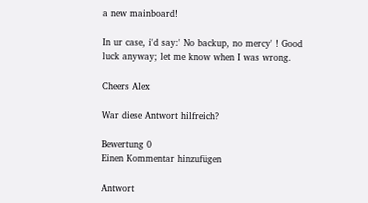a new mainboard!

In ur case, i'd say:' No backup, no mercy' ! Good luck anyway; let me know when I was wrong.

Cheers Alex

War diese Antwort hilfreich?

Bewertung 0
Einen Kommentar hinzufügen

Antwort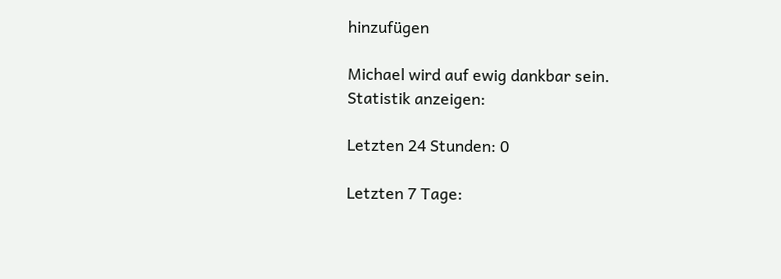hinzufügen

Michael wird auf ewig dankbar sein.
Statistik anzeigen:

Letzten 24 Stunden: 0

Letzten 7 Tage: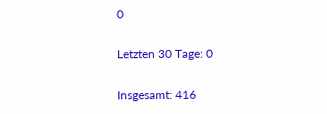0

Letzten 30 Tage: 0

Insgesamt: 416